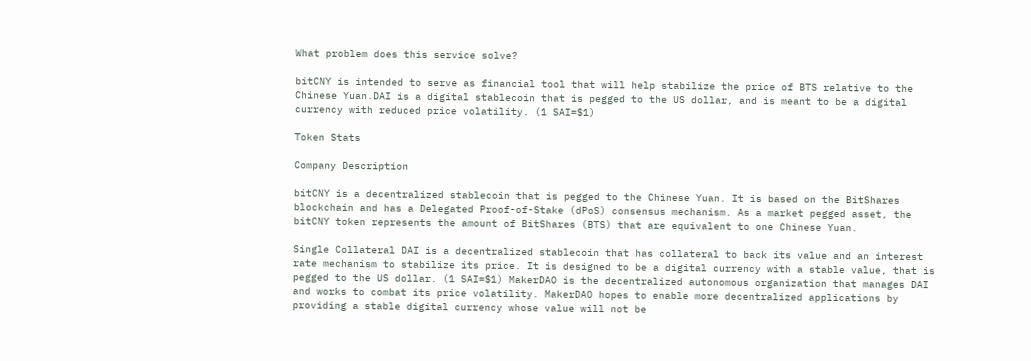What problem does this service solve?

bitCNY is intended to serve as financial tool that will help stabilize the price of BTS relative to the Chinese Yuan.DAI is a digital stablecoin that is pegged to the US dollar, and is meant to be a digital currency with reduced price volatility. (1 SAI=$1)

Token Stats

Company Description

bitCNY is a decentralized stablecoin that is pegged to the Chinese Yuan. It is based on the BitShares blockchain and has a Delegated Proof-of-Stake (dPoS) consensus mechanism. As a market pegged asset, the bitCNY token represents the amount of BitShares (BTS) that are equivalent to one Chinese Yuan.

Single Collateral DAI is a decentralized stablecoin that has collateral to back its value and an interest rate mechanism to stabilize its price. It is designed to be a digital currency with a stable value, that is pegged to the US dollar. (1 SAI=$1) MakerDAO is the decentralized autonomous organization that manages DAI and works to combat its price volatility. MakerDAO hopes to enable more decentralized applications by providing a stable digital currency whose value will not be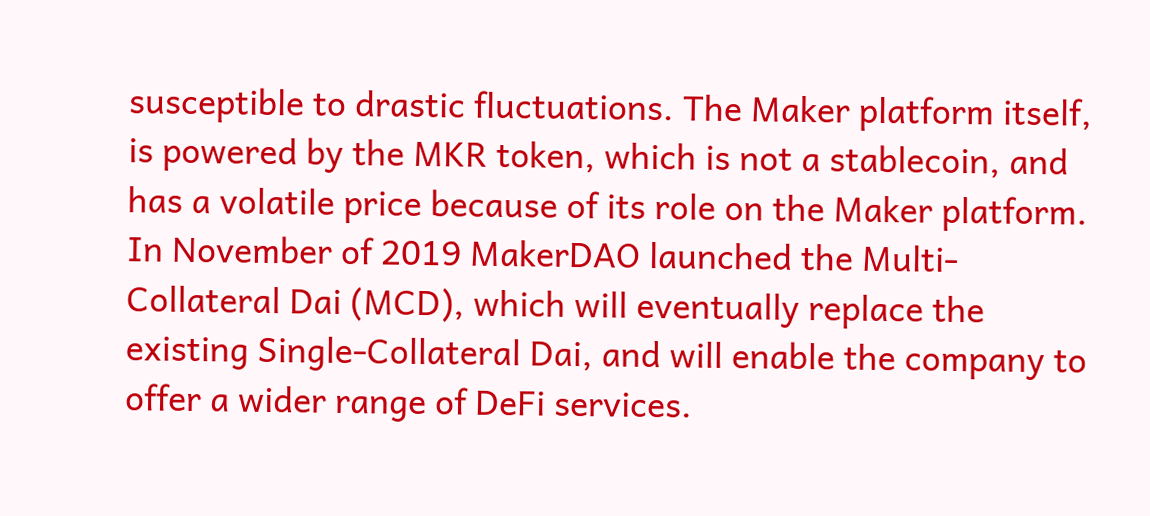susceptible to drastic fluctuations. The Maker platform itself, is powered by the MKR token, which is not a stablecoin, and has a volatile price because of its role on the Maker platform. In November of 2019 MakerDAO launched the Multi-Collateral Dai (MCD), which will eventually replace the existing Single-Collateral Dai, and will enable the company to offer a wider range of DeFi services.